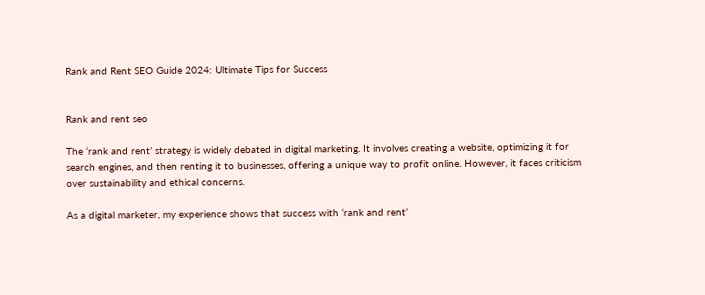Rank and Rent SEO Guide 2024: Ultimate Tips for Success


Rank and rent seo

The ‘rank and rent’ strategy is widely debated in digital marketing. It involves creating a website, optimizing it for search engines, and then renting it to businesses, offering a unique way to profit online. However, it faces criticism over sustainability and ethical concerns.

As a digital marketer, my experience shows that success with ‘rank and rent’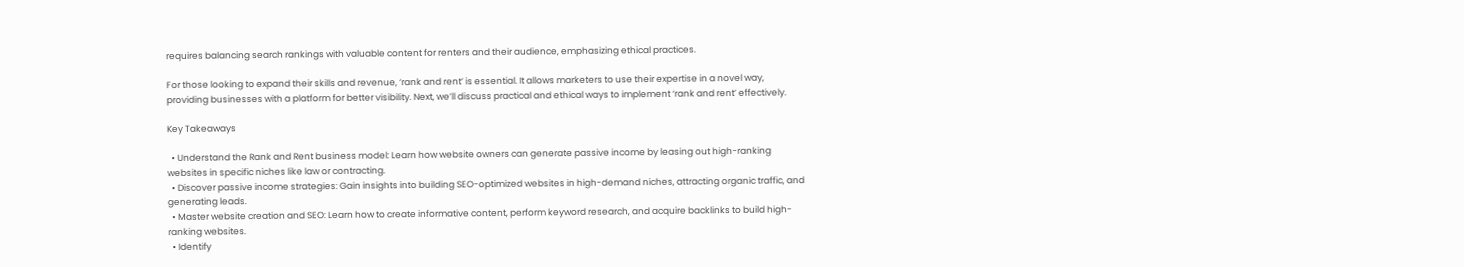requires balancing search rankings with valuable content for renters and their audience, emphasizing ethical practices.

For those looking to expand their skills and revenue, ‘rank and rent’ is essential. It allows marketers to use their expertise in a novel way, providing businesses with a platform for better visibility. Next, we’ll discuss practical and ethical ways to implement ‘rank and rent’ effectively.

Key Takeaways

  • Understand the Rank and Rent business model: Learn how website owners can generate passive income by leasing out high-ranking websites in specific niches like law or contracting.
  • Discover passive income strategies: Gain insights into building SEO-optimized websites in high-demand niches, attracting organic traffic, and generating leads.
  • Master website creation and SEO: Learn how to create informative content, perform keyword research, and acquire backlinks to build high-ranking websites.
  • Identify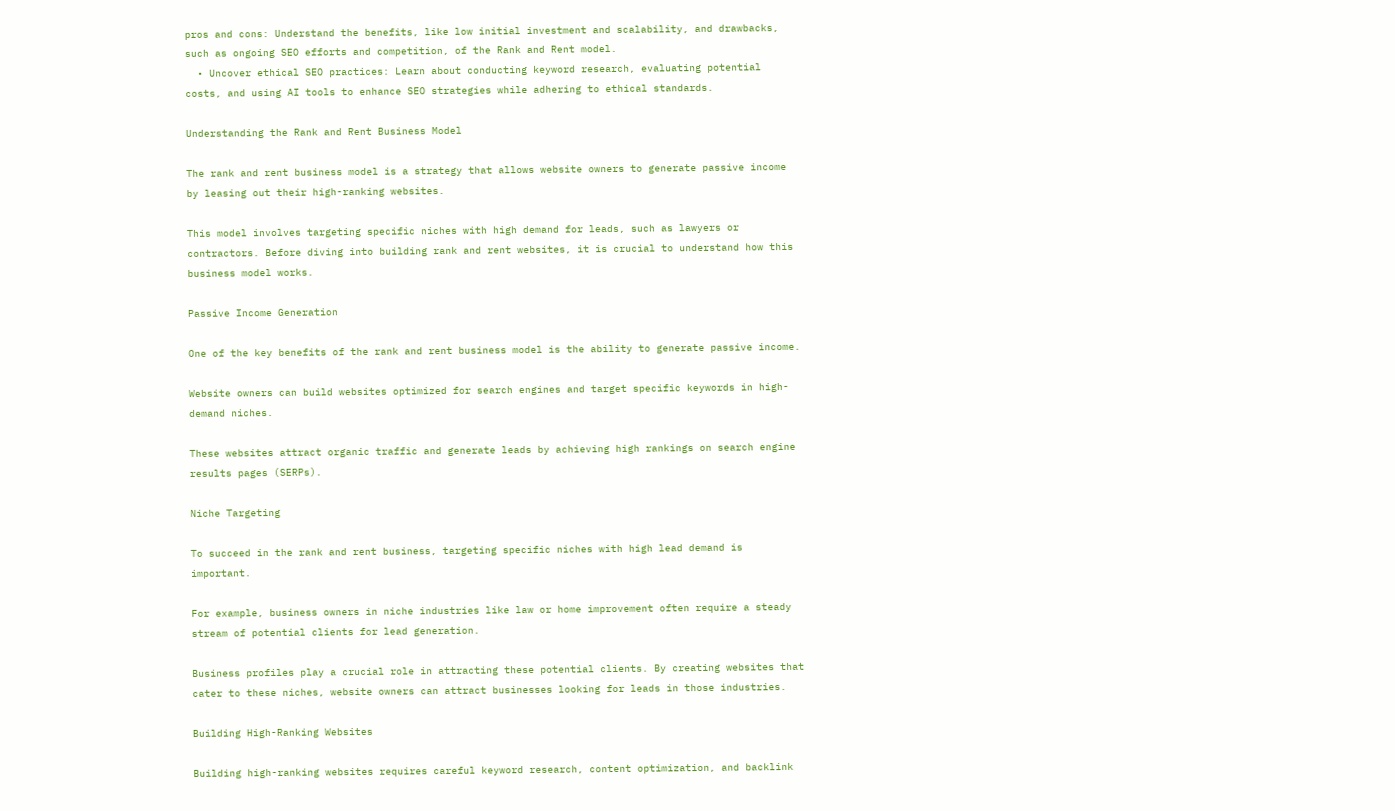pros and cons: Understand the benefits, like low initial investment and scalability, and drawbacks, such as ongoing SEO efforts and competition, of the Rank and Rent model.
  • Uncover ethical SEO practices: Learn about conducting keyword research, evaluating potential costs, and using AI tools to enhance SEO strategies while adhering to ethical standards.

Understanding the Rank and Rent Business Model

The rank and rent business model is a strategy that allows website owners to generate passive income by leasing out their high-ranking websites.

This model involves targeting specific niches with high demand for leads, such as lawyers or contractors. Before diving into building rank and rent websites, it is crucial to understand how this business model works.

Passive Income Generation

One of the key benefits of the rank and rent business model is the ability to generate passive income.

Website owners can build websites optimized for search engines and target specific keywords in high-demand niches.

These websites attract organic traffic and generate leads by achieving high rankings on search engine results pages (SERPs).

Niche Targeting

To succeed in the rank and rent business, targeting specific niches with high lead demand is important.

For example, business owners in niche industries like law or home improvement often require a steady stream of potential clients for lead generation.

Business profiles play a crucial role in attracting these potential clients. By creating websites that cater to these niches, website owners can attract businesses looking for leads in those industries.

Building High-Ranking Websites

Building high-ranking websites requires careful keyword research, content optimization, and backlink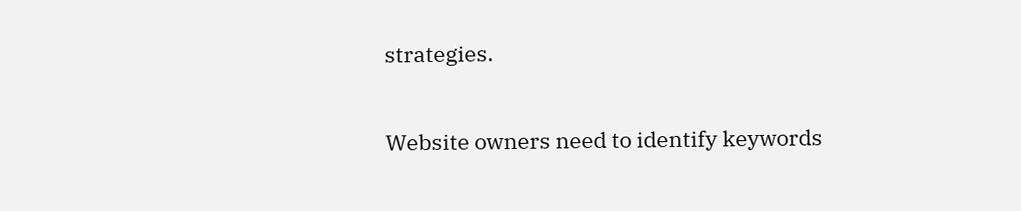strategies.

Website owners need to identify keywords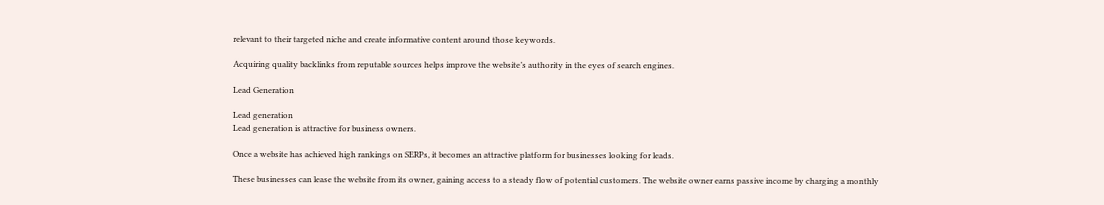relevant to their targeted niche and create informative content around those keywords.

Acquiring quality backlinks from reputable sources helps improve the website’s authority in the eyes of search engines.

Lead Generation

Lead generation
Lead generation is attractive for business owners.

Once a website has achieved high rankings on SERPs, it becomes an attractive platform for businesses looking for leads.

These businesses can lease the website from its owner, gaining access to a steady flow of potential customers. The website owner earns passive income by charging a monthly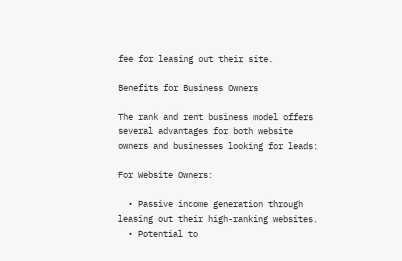fee for leasing out their site.

Benefits for Business Owners

The rank and rent business model offers several advantages for both website owners and businesses looking for leads:

For Website Owners:

  • Passive income generation through leasing out their high-ranking websites.
  • Potential to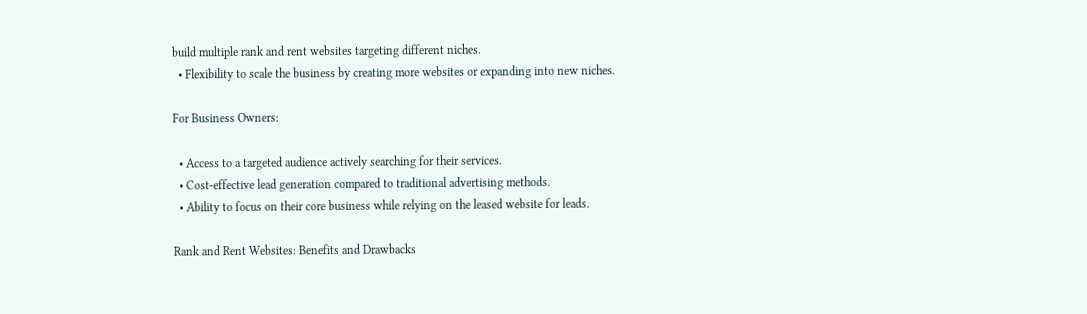build multiple rank and rent websites targeting different niches.
  • Flexibility to scale the business by creating more websites or expanding into new niches.

For Business Owners:

  • Access to a targeted audience actively searching for their services.
  • Cost-effective lead generation compared to traditional advertising methods.
  • Ability to focus on their core business while relying on the leased website for leads.

Rank and Rent Websites: Benefits and Drawbacks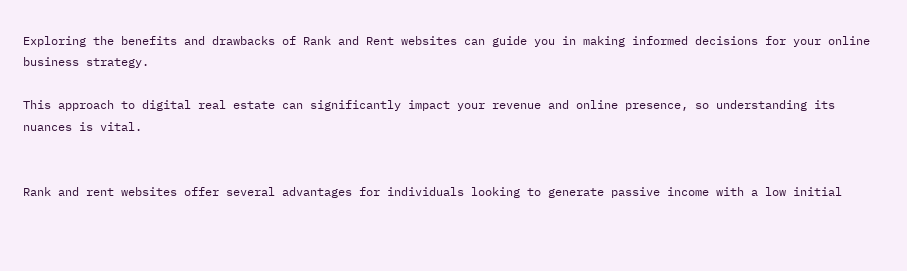Exploring the benefits and drawbacks of Rank and Rent websites can guide you in making informed decisions for your online business strategy.

This approach to digital real estate can significantly impact your revenue and online presence, so understanding its nuances is vital.


Rank and rent websites offer several advantages for individuals looking to generate passive income with a low initial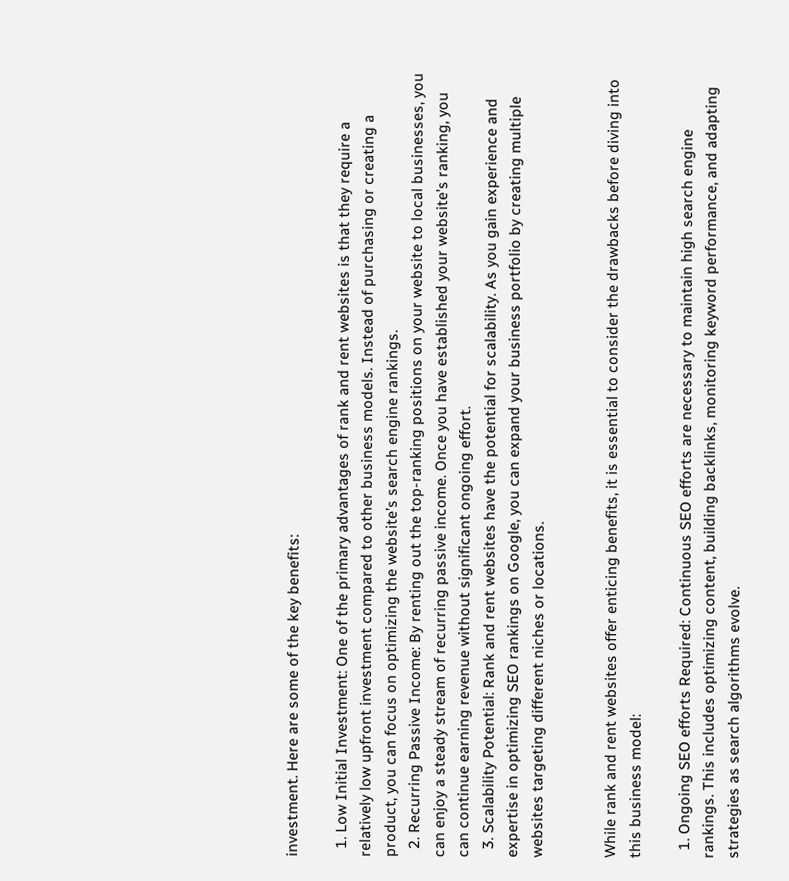investment. Here are some of the key benefits:

  1. Low Initial Investment: One of the primary advantages of rank and rent websites is that they require a relatively low upfront investment compared to other business models. Instead of purchasing or creating a product, you can focus on optimizing the website’s search engine rankings.
  2. Recurring Passive Income: By renting out the top-ranking positions on your website to local businesses, you can enjoy a steady stream of recurring passive income. Once you have established your website’s ranking, you can continue earning revenue without significant ongoing effort.
  3. Scalability Potential: Rank and rent websites have the potential for scalability. As you gain experience and expertise in optimizing SEO rankings on Google, you can expand your business portfolio by creating multiple websites targeting different niches or locations.


While rank and rent websites offer enticing benefits, it is essential to consider the drawbacks before diving into this business model:

  1. Ongoing SEO efforts Required: Continuous SEO efforts are necessary to maintain high search engine rankings. This includes optimizing content, building backlinks, monitoring keyword performance, and adapting strategies as search algorithms evolve.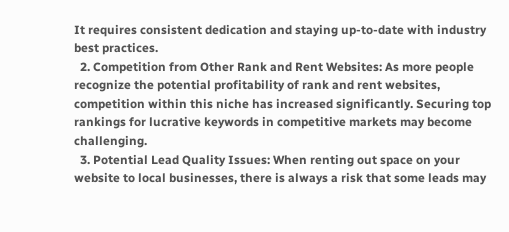It requires consistent dedication and staying up-to-date with industry best practices.
  2. Competition from Other Rank and Rent Websites: As more people recognize the potential profitability of rank and rent websites, competition within this niche has increased significantly. Securing top rankings for lucrative keywords in competitive markets may become challenging.
  3. Potential Lead Quality Issues: When renting out space on your website to local businesses, there is always a risk that some leads may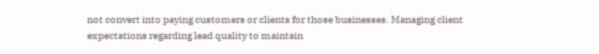not convert into paying customers or clients for those businesses. Managing client expectations regarding lead quality to maintain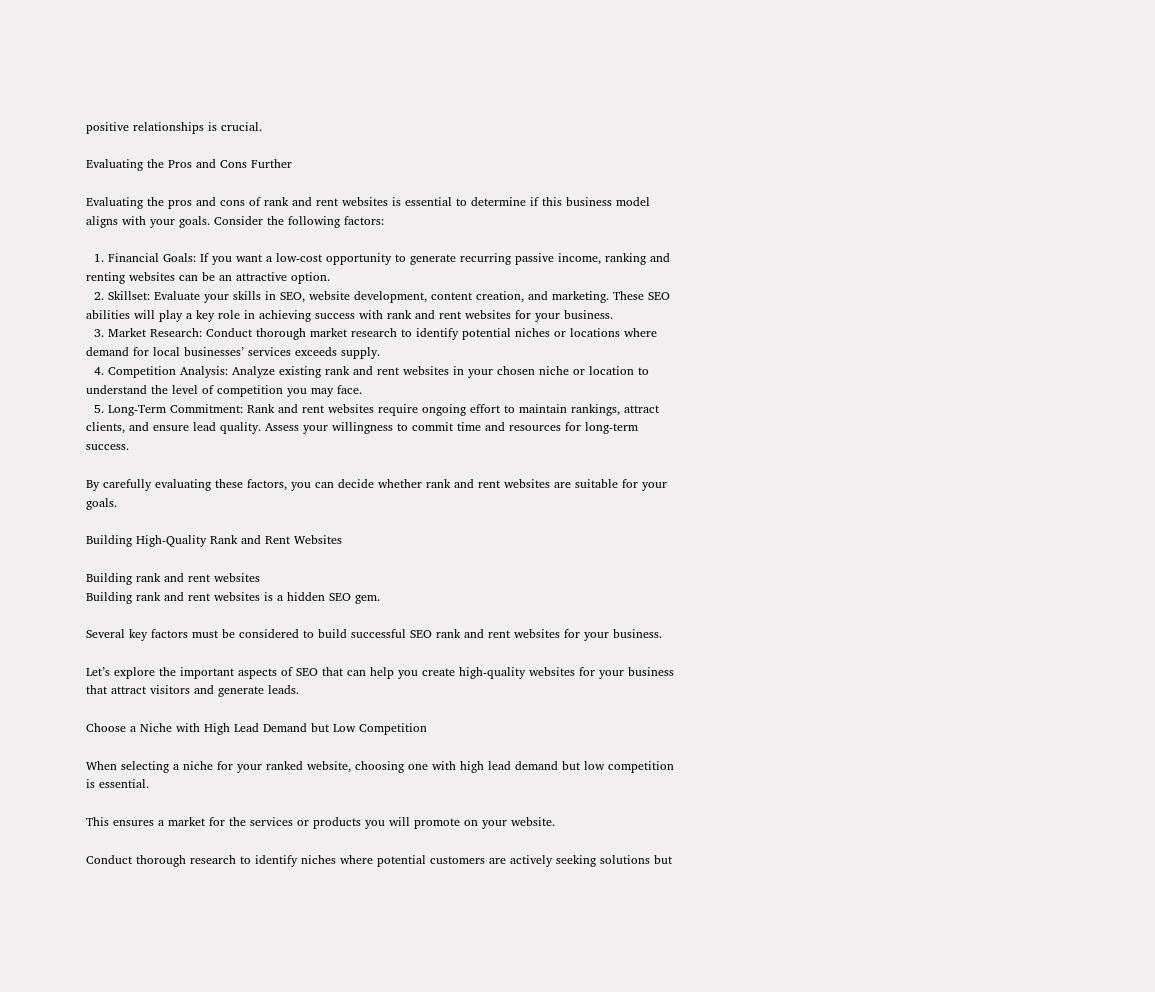positive relationships is crucial.

Evaluating the Pros and Cons Further

Evaluating the pros and cons of rank and rent websites is essential to determine if this business model aligns with your goals. Consider the following factors:

  1. Financial Goals: If you want a low-cost opportunity to generate recurring passive income, ranking and renting websites can be an attractive option.
  2. Skillset: Evaluate your skills in SEO, website development, content creation, and marketing. These SEO abilities will play a key role in achieving success with rank and rent websites for your business.
  3. Market Research: Conduct thorough market research to identify potential niches or locations where demand for local businesses’ services exceeds supply.
  4. Competition Analysis: Analyze existing rank and rent websites in your chosen niche or location to understand the level of competition you may face.
  5. Long-Term Commitment: Rank and rent websites require ongoing effort to maintain rankings, attract clients, and ensure lead quality. Assess your willingness to commit time and resources for long-term success.

By carefully evaluating these factors, you can decide whether rank and rent websites are suitable for your goals.

Building High-Quality Rank and Rent Websites

Building rank and rent websites
Building rank and rent websites is a hidden SEO gem.

Several key factors must be considered to build successful SEO rank and rent websites for your business.

Let’s explore the important aspects of SEO that can help you create high-quality websites for your business that attract visitors and generate leads.

Choose a Niche with High Lead Demand but Low Competition

When selecting a niche for your ranked website, choosing one with high lead demand but low competition is essential.

This ensures a market for the services or products you will promote on your website.

Conduct thorough research to identify niches where potential customers are actively seeking solutions but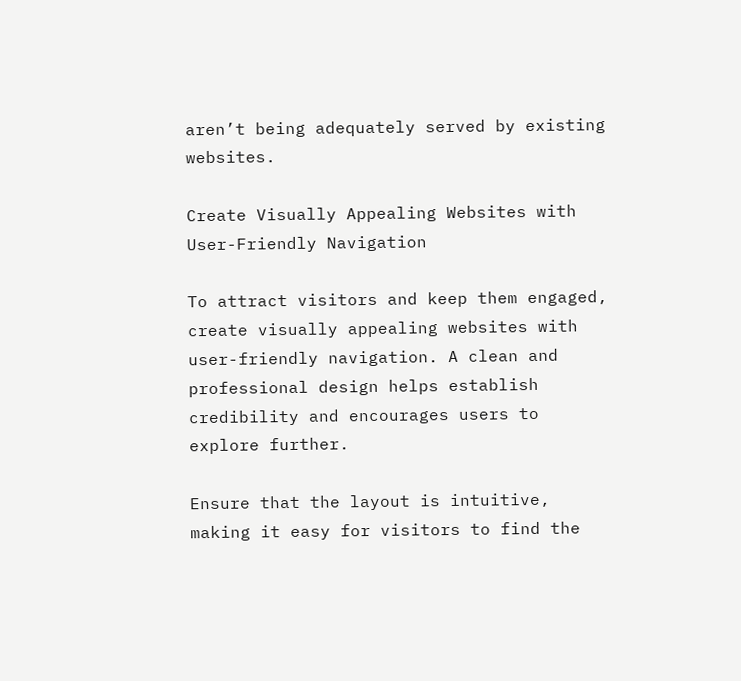aren’t being adequately served by existing websites.

Create Visually Appealing Websites with User-Friendly Navigation

To attract visitors and keep them engaged, create visually appealing websites with user-friendly navigation. A clean and professional design helps establish credibility and encourages users to explore further.

Ensure that the layout is intuitive, making it easy for visitors to find the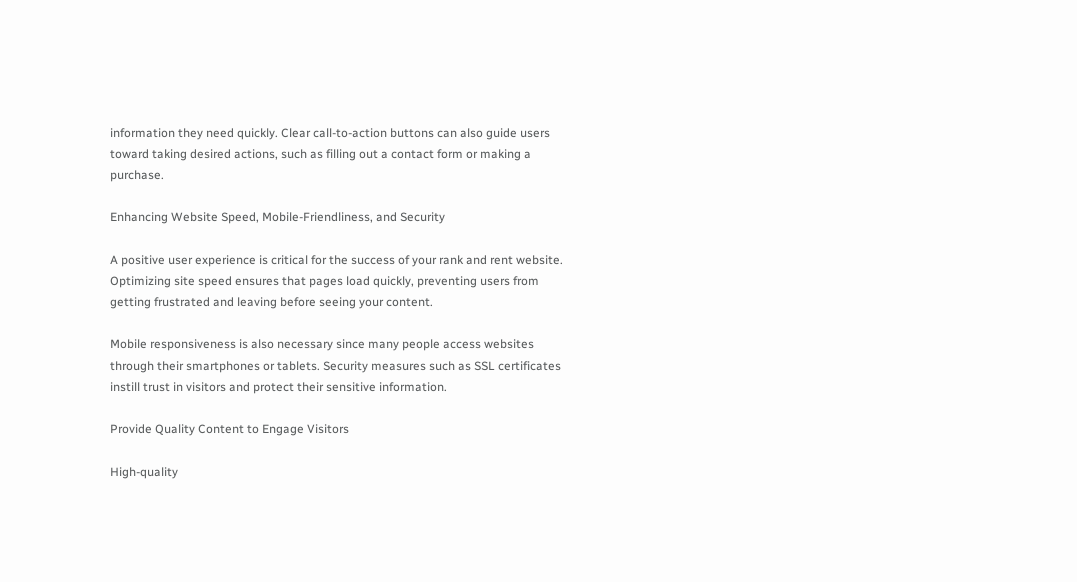information they need quickly. Clear call-to-action buttons can also guide users toward taking desired actions, such as filling out a contact form or making a purchase.

Enhancing Website Speed, Mobile-Friendliness, and Security

A positive user experience is critical for the success of your rank and rent website. Optimizing site speed ensures that pages load quickly, preventing users from getting frustrated and leaving before seeing your content.

Mobile responsiveness is also necessary since many people access websites through their smartphones or tablets. Security measures such as SSL certificates instill trust in visitors and protect their sensitive information.

Provide Quality Content to Engage Visitors

High-quality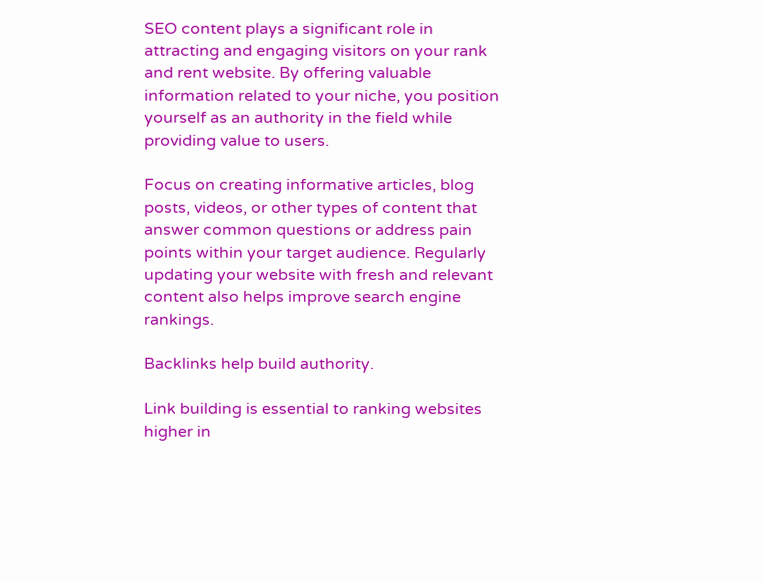SEO content plays a significant role in attracting and engaging visitors on your rank and rent website. By offering valuable information related to your niche, you position yourself as an authority in the field while providing value to users.

Focus on creating informative articles, blog posts, videos, or other types of content that answer common questions or address pain points within your target audience. Regularly updating your website with fresh and relevant content also helps improve search engine rankings.

Backlinks help build authority.

Link building is essential to ranking websites higher in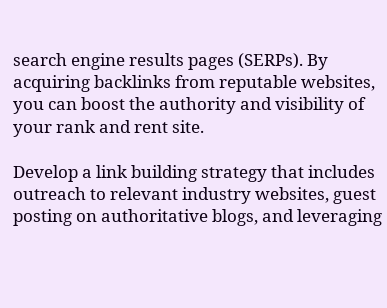search engine results pages (SERPs). By acquiring backlinks from reputable websites, you can boost the authority and visibility of your rank and rent site.

Develop a link building strategy that includes outreach to relevant industry websites, guest posting on authoritative blogs, and leveraging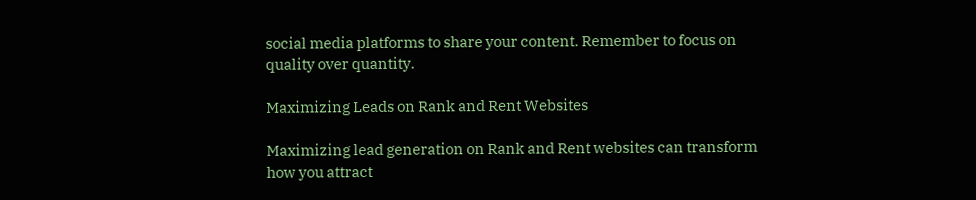social media platforms to share your content. Remember to focus on quality over quantity.

Maximizing Leads on Rank and Rent Websites

Maximizing lead generation on Rank and Rent websites can transform how you attract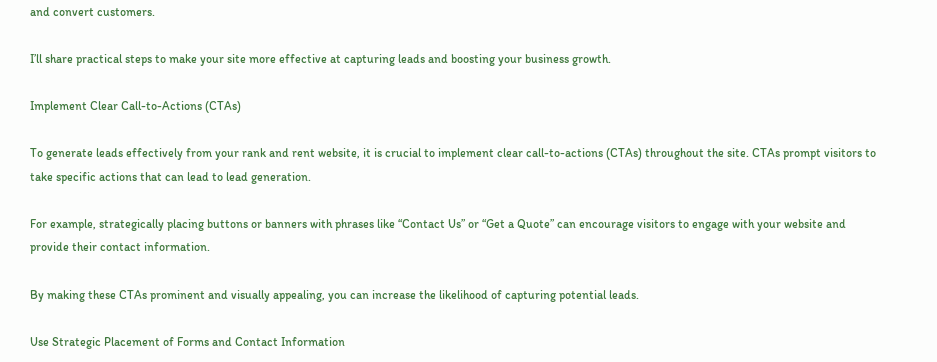and convert customers.

I’ll share practical steps to make your site more effective at capturing leads and boosting your business growth.

Implement Clear Call-to-Actions (CTAs)

To generate leads effectively from your rank and rent website, it is crucial to implement clear call-to-actions (CTAs) throughout the site. CTAs prompt visitors to take specific actions that can lead to lead generation.

For example, strategically placing buttons or banners with phrases like “Contact Us” or “Get a Quote” can encourage visitors to engage with your website and provide their contact information.

By making these CTAs prominent and visually appealing, you can increase the likelihood of capturing potential leads.

Use Strategic Placement of Forms and Contact Information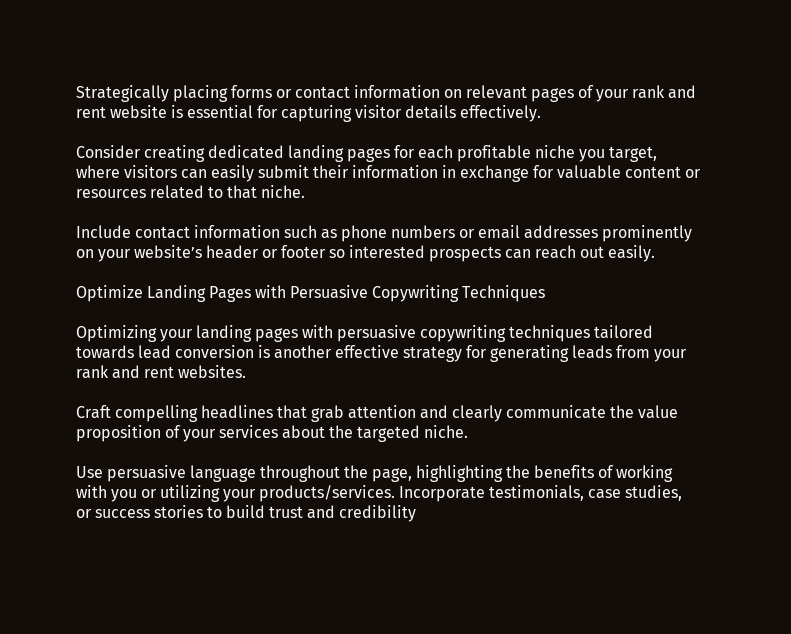Strategically placing forms or contact information on relevant pages of your rank and rent website is essential for capturing visitor details effectively.

Consider creating dedicated landing pages for each profitable niche you target, where visitors can easily submit their information in exchange for valuable content or resources related to that niche.

Include contact information such as phone numbers or email addresses prominently on your website’s header or footer so interested prospects can reach out easily.

Optimize Landing Pages with Persuasive Copywriting Techniques

Optimizing your landing pages with persuasive copywriting techniques tailored towards lead conversion is another effective strategy for generating leads from your rank and rent websites.

Craft compelling headlines that grab attention and clearly communicate the value proposition of your services about the targeted niche.

Use persuasive language throughout the page, highlighting the benefits of working with you or utilizing your products/services. Incorporate testimonials, case studies, or success stories to build trust and credibility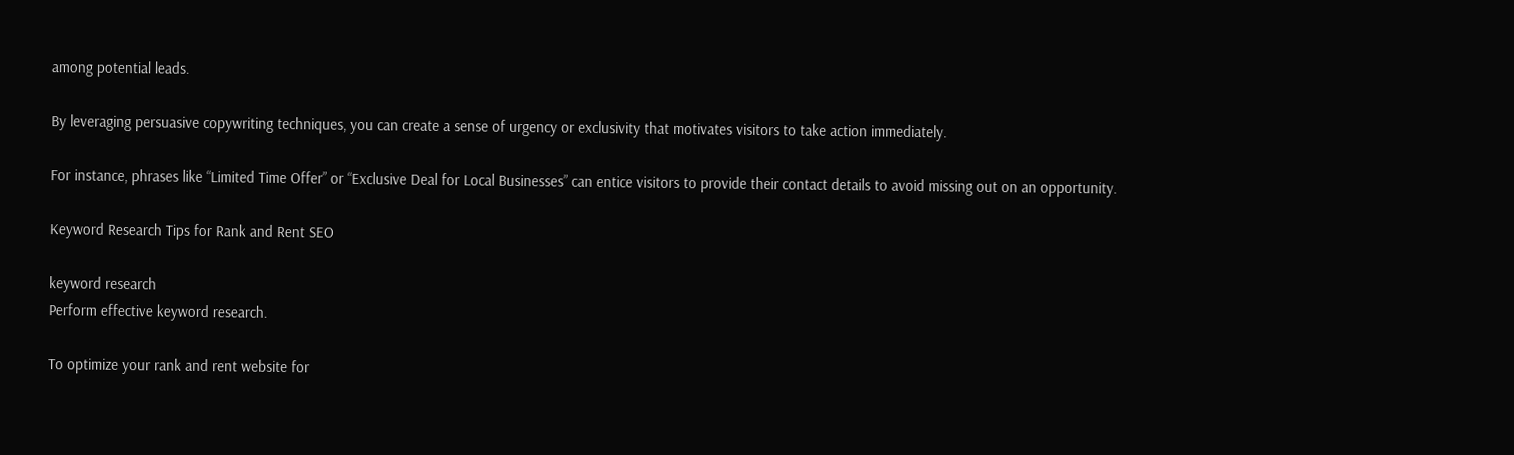among potential leads.

By leveraging persuasive copywriting techniques, you can create a sense of urgency or exclusivity that motivates visitors to take action immediately.

For instance, phrases like “Limited Time Offer” or “Exclusive Deal for Local Businesses” can entice visitors to provide their contact details to avoid missing out on an opportunity.

Keyword Research Tips for Rank and Rent SEO

keyword research
Perform effective keyword research.

To optimize your rank and rent website for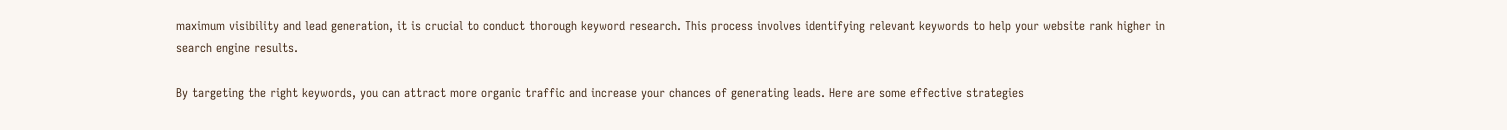maximum visibility and lead generation, it is crucial to conduct thorough keyword research. This process involves identifying relevant keywords to help your website rank higher in search engine results.

By targeting the right keywords, you can attract more organic traffic and increase your chances of generating leads. Here are some effective strategies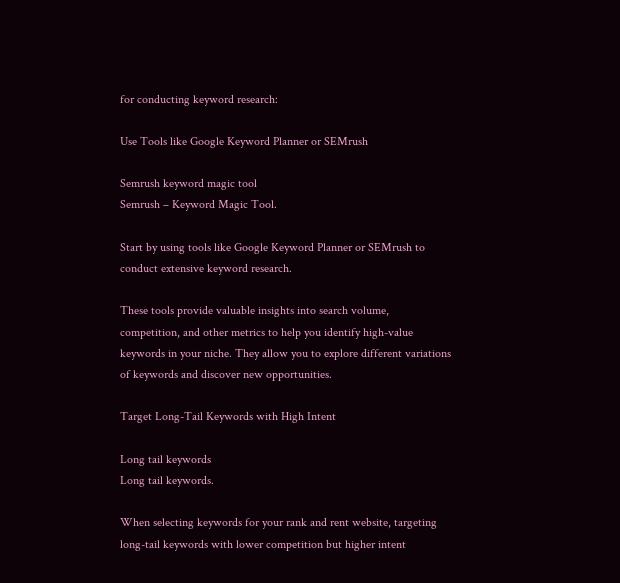for conducting keyword research:

Use Tools like Google Keyword Planner or SEMrush

Semrush keyword magic tool
Semrush – Keyword Magic Tool.

Start by using tools like Google Keyword Planner or SEMrush to conduct extensive keyword research.

These tools provide valuable insights into search volume, competition, and other metrics to help you identify high-value keywords in your niche. They allow you to explore different variations of keywords and discover new opportunities.

Target Long-Tail Keywords with High Intent

Long tail keywords
Long tail keywords.

When selecting keywords for your rank and rent website, targeting long-tail keywords with lower competition but higher intent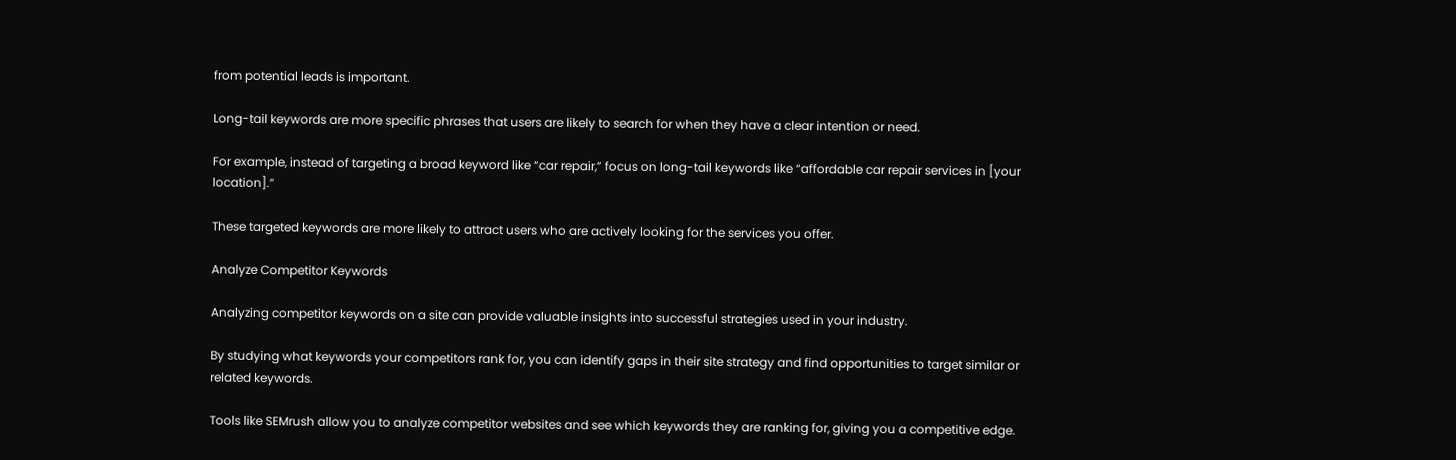from potential leads is important.

Long-tail keywords are more specific phrases that users are likely to search for when they have a clear intention or need.

For example, instead of targeting a broad keyword like “car repair,” focus on long-tail keywords like “affordable car repair services in [your location].”

These targeted keywords are more likely to attract users who are actively looking for the services you offer.

Analyze Competitor Keywords

Analyzing competitor keywords on a site can provide valuable insights into successful strategies used in your industry.

By studying what keywords your competitors rank for, you can identify gaps in their site strategy and find opportunities to target similar or related keywords.

Tools like SEMrush allow you to analyze competitor websites and see which keywords they are ranking for, giving you a competitive edge.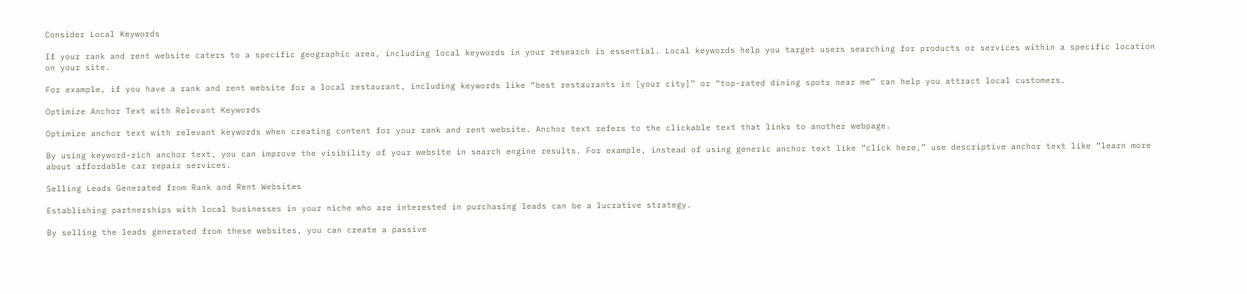Consider Local Keywords

If your rank and rent website caters to a specific geographic area, including local keywords in your research is essential. Local keywords help you target users searching for products or services within a specific location on your site.

For example, if you have a rank and rent website for a local restaurant, including keywords like “best restaurants in [your city]” or “top-rated dining spots near me” can help you attract local customers.

Optimize Anchor Text with Relevant Keywords

Optimize anchor text with relevant keywords when creating content for your rank and rent website. Anchor text refers to the clickable text that links to another webpage.

By using keyword-rich anchor text, you can improve the visibility of your website in search engine results. For example, instead of using generic anchor text like “click here,” use descriptive anchor text like “learn more about affordable car repair services.

Selling Leads Generated from Rank and Rent Websites

Establishing partnerships with local businesses in your niche who are interested in purchasing leads can be a lucrative strategy.

By selling the leads generated from these websites, you can create a passive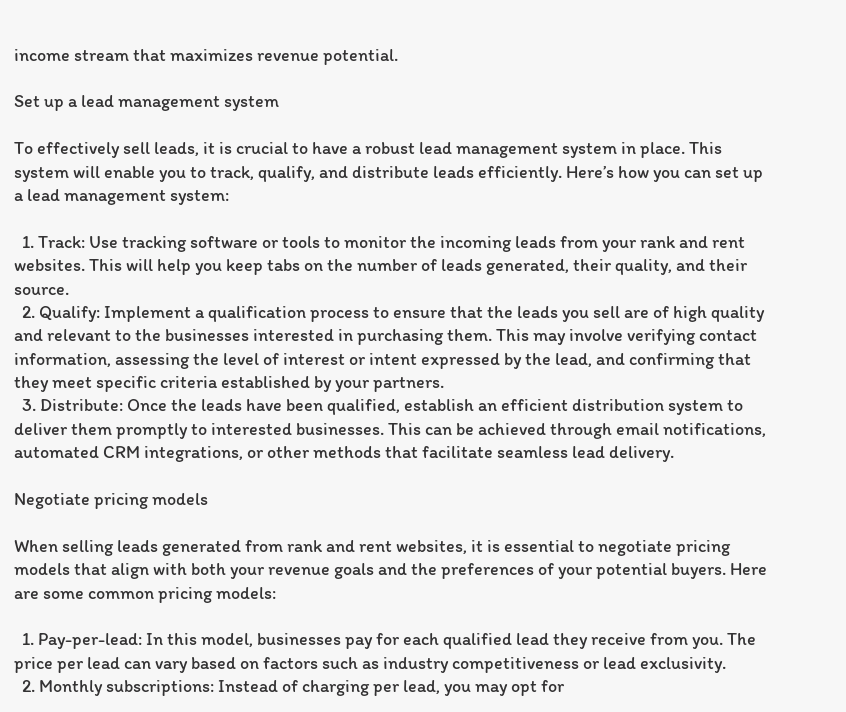income stream that maximizes revenue potential.

Set up a lead management system

To effectively sell leads, it is crucial to have a robust lead management system in place. This system will enable you to track, qualify, and distribute leads efficiently. Here’s how you can set up a lead management system:

  1. Track: Use tracking software or tools to monitor the incoming leads from your rank and rent websites. This will help you keep tabs on the number of leads generated, their quality, and their source.
  2. Qualify: Implement a qualification process to ensure that the leads you sell are of high quality and relevant to the businesses interested in purchasing them. This may involve verifying contact information, assessing the level of interest or intent expressed by the lead, and confirming that they meet specific criteria established by your partners.
  3. Distribute: Once the leads have been qualified, establish an efficient distribution system to deliver them promptly to interested businesses. This can be achieved through email notifications, automated CRM integrations, or other methods that facilitate seamless lead delivery.

Negotiate pricing models

When selling leads generated from rank and rent websites, it is essential to negotiate pricing models that align with both your revenue goals and the preferences of your potential buyers. Here are some common pricing models:

  1. Pay-per-lead: In this model, businesses pay for each qualified lead they receive from you. The price per lead can vary based on factors such as industry competitiveness or lead exclusivity.
  2. Monthly subscriptions: Instead of charging per lead, you may opt for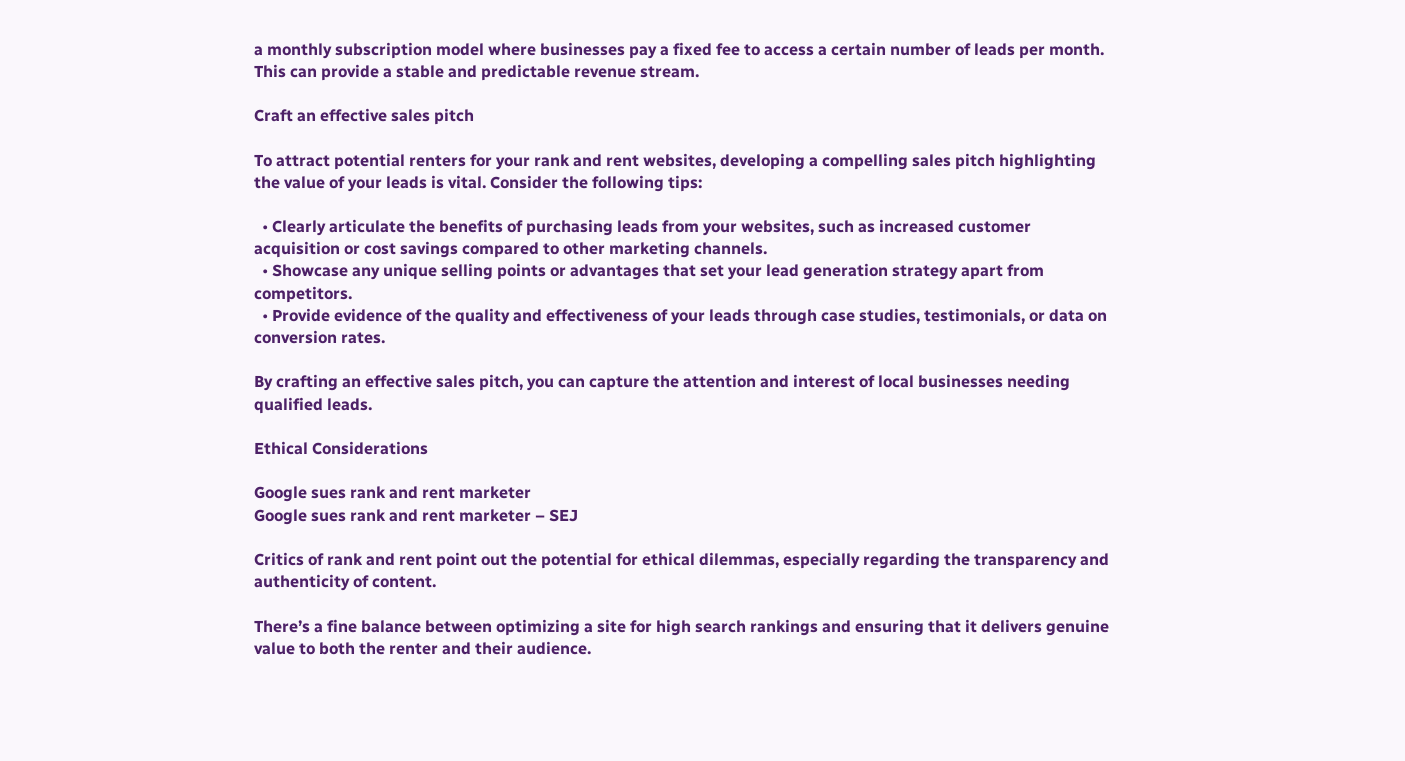a monthly subscription model where businesses pay a fixed fee to access a certain number of leads per month. This can provide a stable and predictable revenue stream.

Craft an effective sales pitch

To attract potential renters for your rank and rent websites, developing a compelling sales pitch highlighting the value of your leads is vital. Consider the following tips:

  • Clearly articulate the benefits of purchasing leads from your websites, such as increased customer acquisition or cost savings compared to other marketing channels.
  • Showcase any unique selling points or advantages that set your lead generation strategy apart from competitors.
  • Provide evidence of the quality and effectiveness of your leads through case studies, testimonials, or data on conversion rates.

By crafting an effective sales pitch, you can capture the attention and interest of local businesses needing qualified leads.

Ethical Considerations

Google sues rank and rent marketer
Google sues rank and rent marketer – SEJ

Critics of rank and rent point out the potential for ethical dilemmas, especially regarding the transparency and authenticity of content.

There’s a fine balance between optimizing a site for high search rankings and ensuring that it delivers genuine value to both the renter and their audience.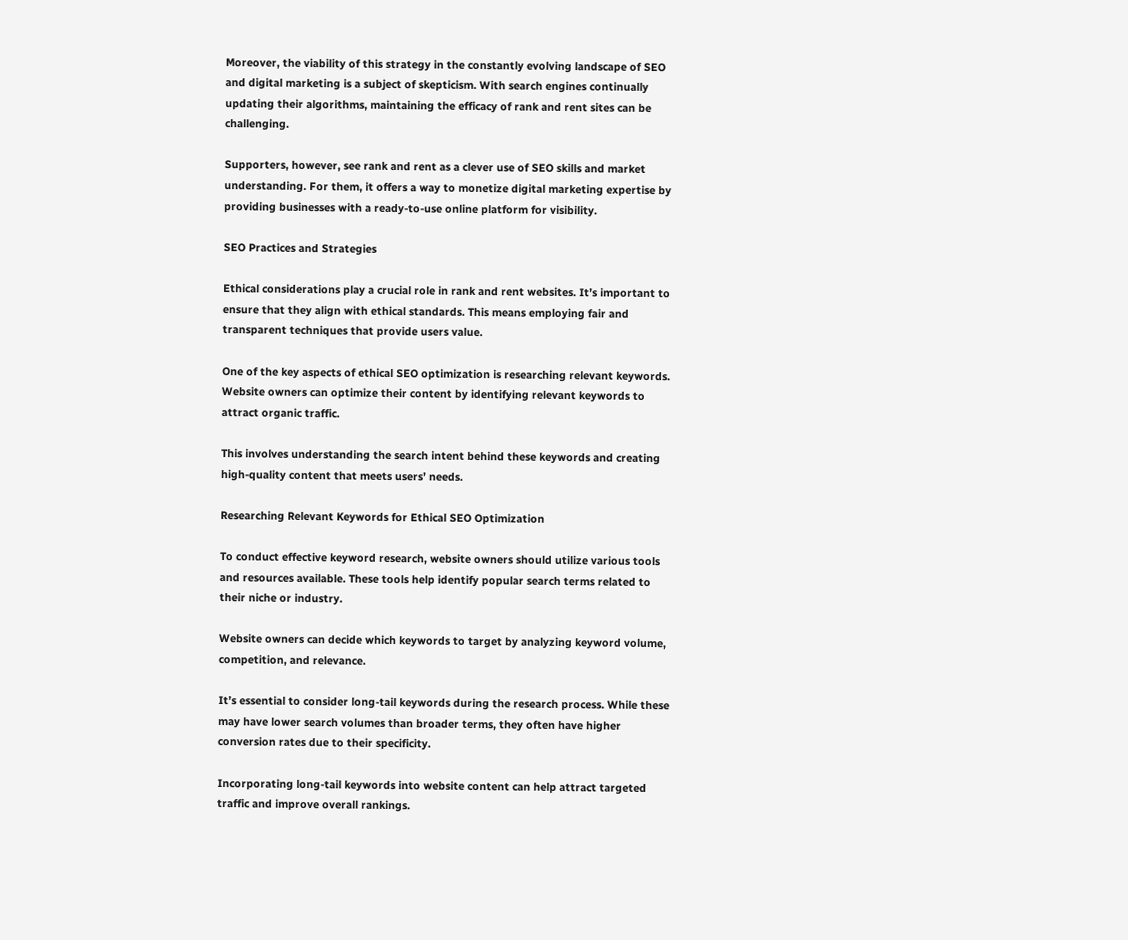Moreover, the viability of this strategy in the constantly evolving landscape of SEO and digital marketing is a subject of skepticism. With search engines continually updating their algorithms, maintaining the efficacy of rank and rent sites can be challenging.

Supporters, however, see rank and rent as a clever use of SEO skills and market understanding. For them, it offers a way to monetize digital marketing expertise by providing businesses with a ready-to-use online platform for visibility.

SEO Practices and Strategies

Ethical considerations play a crucial role in rank and rent websites. It’s important to ensure that they align with ethical standards. This means employing fair and transparent techniques that provide users value.

One of the key aspects of ethical SEO optimization is researching relevant keywords. Website owners can optimize their content by identifying relevant keywords to attract organic traffic.

This involves understanding the search intent behind these keywords and creating high-quality content that meets users’ needs.

Researching Relevant Keywords for Ethical SEO Optimization

To conduct effective keyword research, website owners should utilize various tools and resources available. These tools help identify popular search terms related to their niche or industry.

Website owners can decide which keywords to target by analyzing keyword volume, competition, and relevance.

It’s essential to consider long-tail keywords during the research process. While these may have lower search volumes than broader terms, they often have higher conversion rates due to their specificity.

Incorporating long-tail keywords into website content can help attract targeted traffic and improve overall rankings.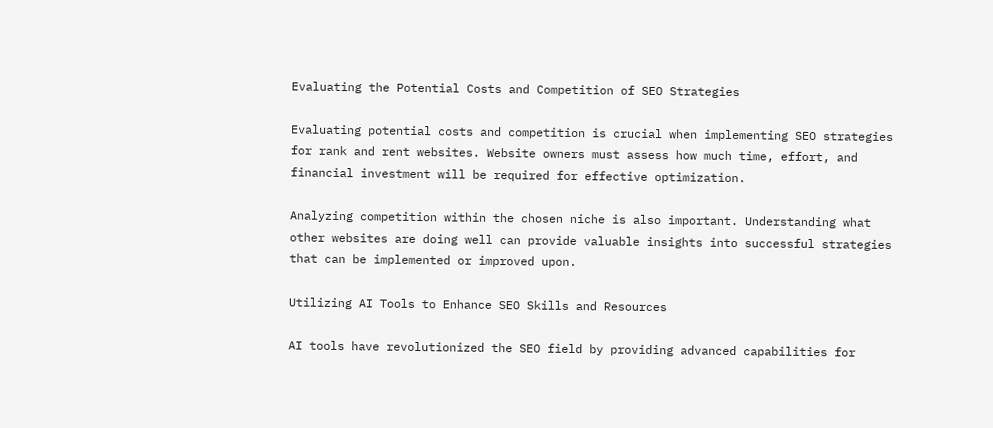Evaluating the Potential Costs and Competition of SEO Strategies

Evaluating potential costs and competition is crucial when implementing SEO strategies for rank and rent websites. Website owners must assess how much time, effort, and financial investment will be required for effective optimization.

Analyzing competition within the chosen niche is also important. Understanding what other websites are doing well can provide valuable insights into successful strategies that can be implemented or improved upon.

Utilizing AI Tools to Enhance SEO Skills and Resources

AI tools have revolutionized the SEO field by providing advanced capabilities for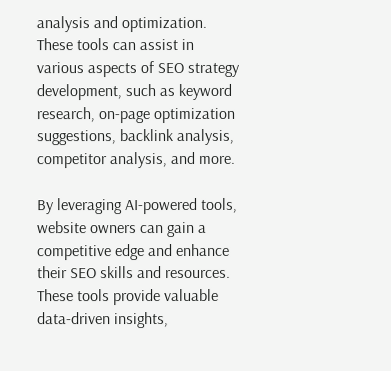analysis and optimization. These tools can assist in various aspects of SEO strategy development, such as keyword research, on-page optimization suggestions, backlink analysis, competitor analysis, and more.

By leveraging AI-powered tools, website owners can gain a competitive edge and enhance their SEO skills and resources. These tools provide valuable data-driven insights,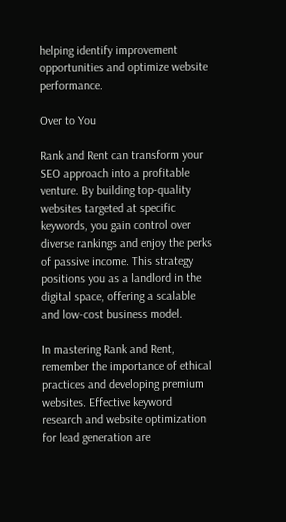helping identify improvement opportunities and optimize website performance.

Over to You

Rank and Rent can transform your SEO approach into a profitable venture. By building top-quality websites targeted at specific keywords, you gain control over diverse rankings and enjoy the perks of passive income. This strategy positions you as a landlord in the digital space, offering a scalable and low-cost business model.

In mastering Rank and Rent, remember the importance of ethical practices and developing premium websites. Effective keyword research and website optimization for lead generation are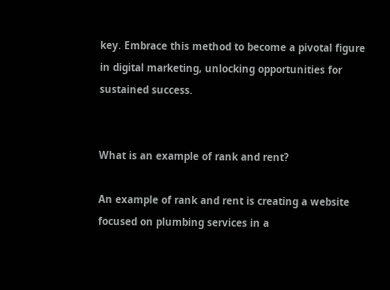key. Embrace this method to become a pivotal figure in digital marketing, unlocking opportunities for sustained success.


What is an example of rank and rent?

An example of rank and rent is creating a website focused on plumbing services in a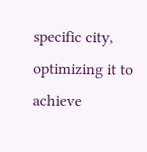specific city, optimizing it to achieve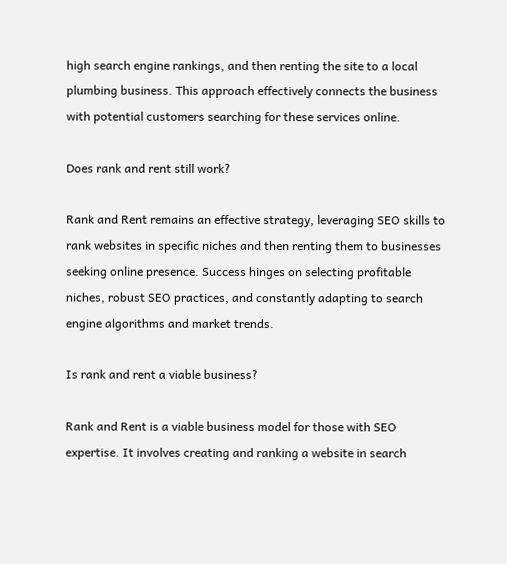high search engine rankings, and then renting the site to a local plumbing business. This approach effectively connects the business with potential customers searching for these services online.

Does rank and rent still work?

Rank and Rent remains an effective strategy, leveraging SEO skills to rank websites in specific niches and then renting them to businesses seeking online presence. Success hinges on selecting profitable niches, robust SEO practices, and constantly adapting to search engine algorithms and market trends.

Is rank and rent a viable business?

Rank and Rent is a viable business model for those with SEO expertise. It involves creating and ranking a website in search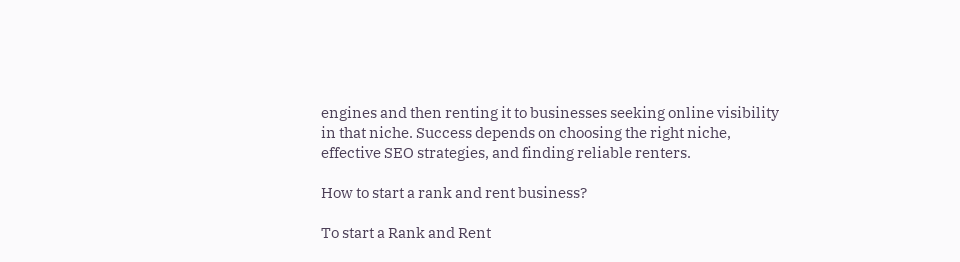engines and then renting it to businesses seeking online visibility in that niche. Success depends on choosing the right niche, effective SEO strategies, and finding reliable renters.

How to start a rank and rent business?

To start a Rank and Rent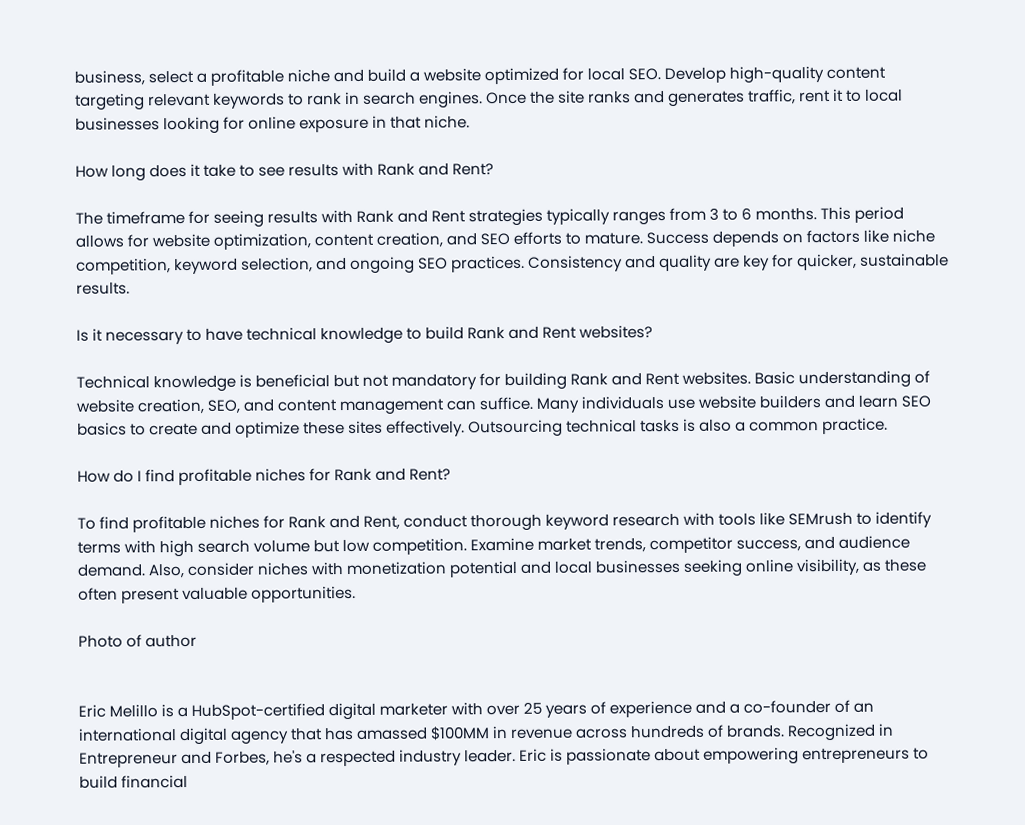business, select a profitable niche and build a website optimized for local SEO. Develop high-quality content targeting relevant keywords to rank in search engines. Once the site ranks and generates traffic, rent it to local businesses looking for online exposure in that niche.

How long does it take to see results with Rank and Rent?

The timeframe for seeing results with Rank and Rent strategies typically ranges from 3 to 6 months. This period allows for website optimization, content creation, and SEO efforts to mature. Success depends on factors like niche competition, keyword selection, and ongoing SEO practices. Consistency and quality are key for quicker, sustainable results.

Is it necessary to have technical knowledge to build Rank and Rent websites?

Technical knowledge is beneficial but not mandatory for building Rank and Rent websites. Basic understanding of website creation, SEO, and content management can suffice. Many individuals use website builders and learn SEO basics to create and optimize these sites effectively. Outsourcing technical tasks is also a common practice.

How do I find profitable niches for Rank and Rent?

To find profitable niches for Rank and Rent, conduct thorough keyword research with tools like SEMrush to identify terms with high search volume but low competition. Examine market trends, competitor success, and audience demand. Also, consider niches with monetization potential and local businesses seeking online visibility, as these often present valuable opportunities.

Photo of author


Eric Melillo is a HubSpot-certified digital marketer with over 25 years of experience and a co-founder of an international digital agency that has amassed $100MM in revenue across hundreds of brands. Recognized in Entrepreneur and Forbes, he's a respected industry leader. Eric is passionate about empowering entrepreneurs to build financial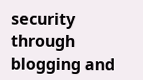security through blogging and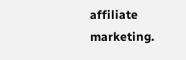affiliate marketing.